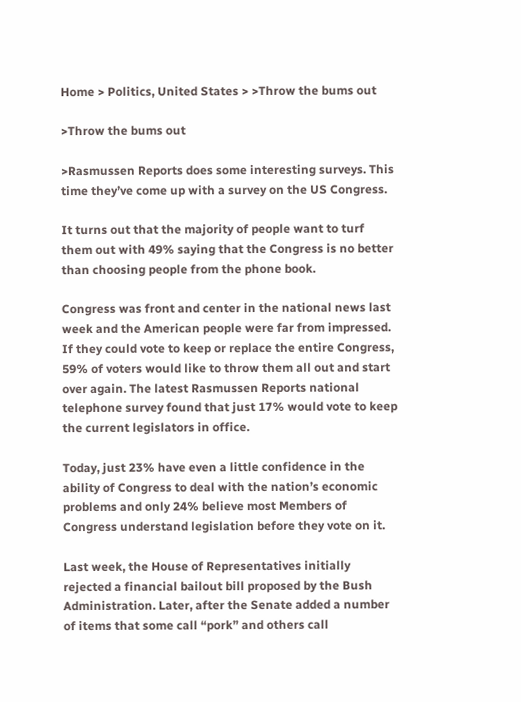Home > Politics, United States > >Throw the bums out

>Throw the bums out

>Rasmussen Reports does some interesting surveys. This time they’ve come up with a survey on the US Congress.

It turns out that the majority of people want to turf them out with 49% saying that the Congress is no better than choosing people from the phone book.

Congress was front and center in the national news last week and the American people were far from impressed. If they could vote to keep or replace the entire Congress, 59% of voters would like to throw them all out and start over again. The latest Rasmussen Reports national telephone survey found that just 17% would vote to keep the current legislators in office.

Today, just 23% have even a little confidence in the ability of Congress to deal with the nation’s economic problems and only 24% believe most Members of Congress understand legislation before they vote on it.

Last week, the House of Representatives initially rejected a financial bailout bill proposed by the Bush Administration. Later, after the Senate added a number of items that some call “pork” and others call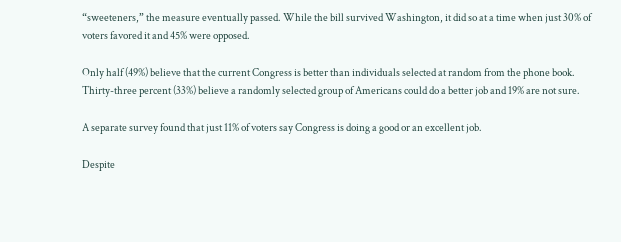“sweeteners,” the measure eventually passed. While the bill survived Washington, it did so at a time when just 30% of voters favored it and 45% were opposed.

Only half (49%) believe that the current Congress is better than individuals selected at random from the phone book. Thirty-three percent (33%) believe a randomly selected group of Americans could do a better job and 19% are not sure.

A separate survey found that just 11% of voters say Congress is doing a good or an excellent job.

Despite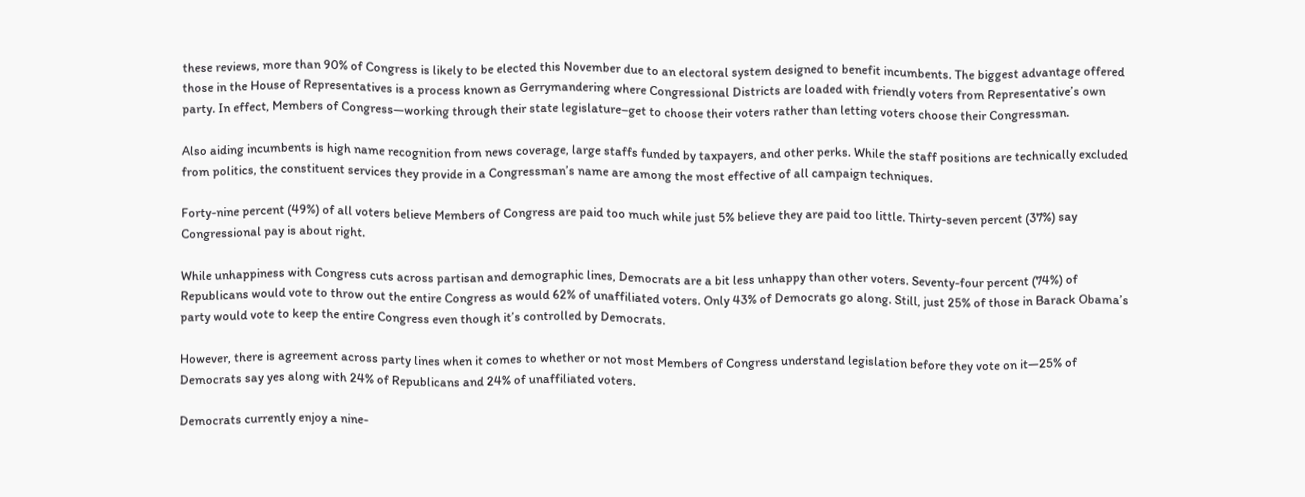these reviews, more than 90% of Congress is likely to be elected this November due to an electoral system designed to benefit incumbents. The biggest advantage offered those in the House of Representatives is a process known as Gerrymandering where Congressional Districts are loaded with friendly voters from Representative’s own party. In effect, Members of Congress—working through their state legislature–get to choose their voters rather than letting voters choose their Congressman.

Also aiding incumbents is high name recognition from news coverage, large staffs funded by taxpayers, and other perks. While the staff positions are technically excluded from politics, the constituent services they provide in a Congressman’s name are among the most effective of all campaign techniques.

Forty-nine percent (49%) of all voters believe Members of Congress are paid too much while just 5% believe they are paid too little. Thirty-seven percent (37%) say Congressional pay is about right.

While unhappiness with Congress cuts across partisan and demographic lines, Democrats are a bit less unhappy than other voters. Seventy-four percent (74%) of Republicans would vote to throw out the entire Congress as would 62% of unaffiliated voters. Only 43% of Democrats go along. Still, just 25% of those in Barack Obama’s party would vote to keep the entire Congress even though it’s controlled by Democrats.

However, there is agreement across party lines when it comes to whether or not most Members of Congress understand legislation before they vote on it—25% of Democrats say yes along with 24% of Republicans and 24% of unaffiliated voters.

Democrats currently enjoy a nine-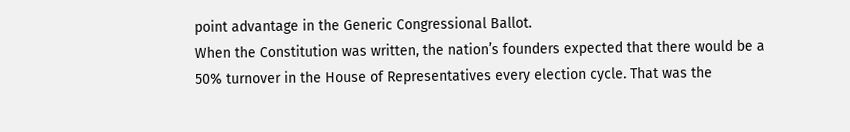point advantage in the Generic Congressional Ballot.
When the Constitution was written, the nation’s founders expected that there would be a 50% turnover in the House of Representatives every election cycle. That was the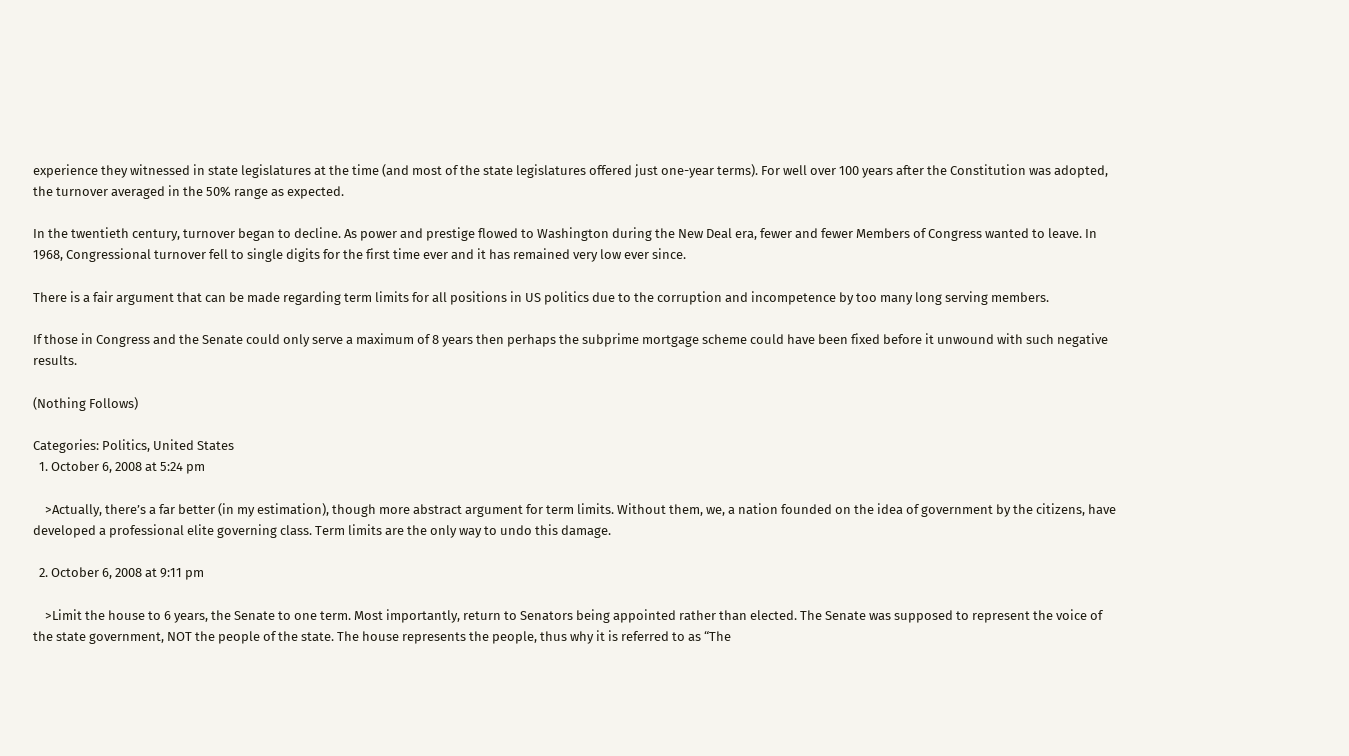experience they witnessed in state legislatures at the time (and most of the state legislatures offered just one-year terms). For well over 100 years after the Constitution was adopted, the turnover averaged in the 50% range as expected.

In the twentieth century, turnover began to decline. As power and prestige flowed to Washington during the New Deal era, fewer and fewer Members of Congress wanted to leave. In 1968, Congressional turnover fell to single digits for the first time ever and it has remained very low ever since.

There is a fair argument that can be made regarding term limits for all positions in US politics due to the corruption and incompetence by too many long serving members.

If those in Congress and the Senate could only serve a maximum of 8 years then perhaps the subprime mortgage scheme could have been fixed before it unwound with such negative results.

(Nothing Follows)

Categories: Politics, United States
  1. October 6, 2008 at 5:24 pm

    >Actually, there’s a far better (in my estimation), though more abstract argument for term limits. Without them, we, a nation founded on the idea of government by the citizens, have developed a professional elite governing class. Term limits are the only way to undo this damage.

  2. October 6, 2008 at 9:11 pm

    >Limit the house to 6 years, the Senate to one term. Most importantly, return to Senators being appointed rather than elected. The Senate was supposed to represent the voice of the state government, NOT the people of the state. The house represents the people, thus why it is referred to as “The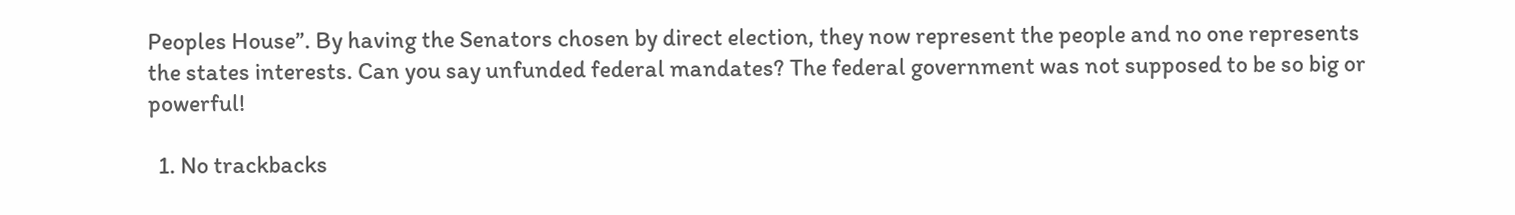Peoples House”. By having the Senators chosen by direct election, they now represent the people and no one represents the states interests. Can you say unfunded federal mandates? The federal government was not supposed to be so big or powerful!

  1. No trackbacks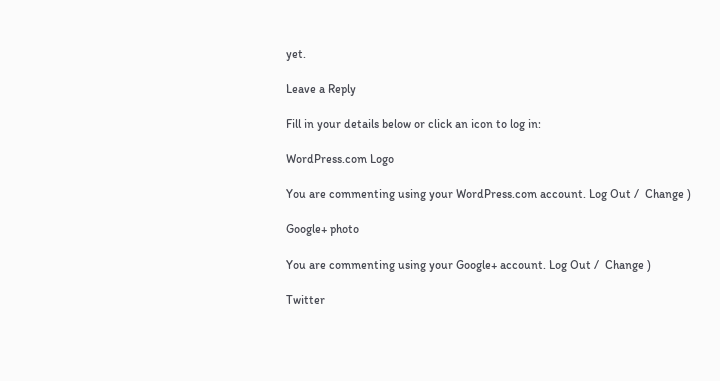yet.

Leave a Reply

Fill in your details below or click an icon to log in:

WordPress.com Logo

You are commenting using your WordPress.com account. Log Out /  Change )

Google+ photo

You are commenting using your Google+ account. Log Out /  Change )

Twitter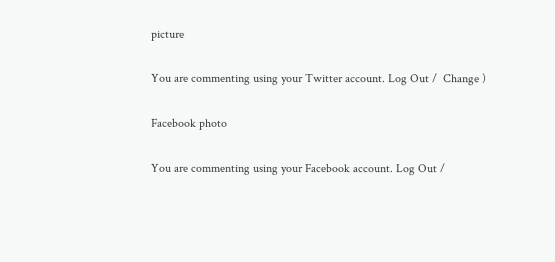picture

You are commenting using your Twitter account. Log Out /  Change )

Facebook photo

You are commenting using your Facebook account. Log Out /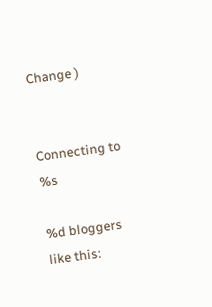Change )


Connecting to %s

%d bloggers like this: